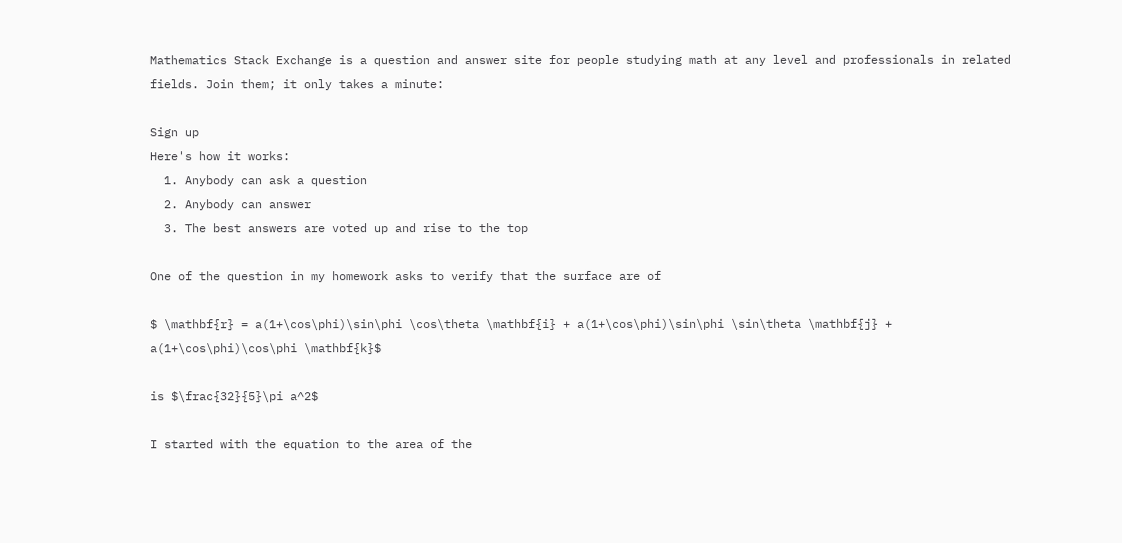Mathematics Stack Exchange is a question and answer site for people studying math at any level and professionals in related fields. Join them; it only takes a minute:

Sign up
Here's how it works:
  1. Anybody can ask a question
  2. Anybody can answer
  3. The best answers are voted up and rise to the top

One of the question in my homework asks to verify that the surface are of

$ \mathbf{r} = a(1+\cos\phi)\sin\phi \cos\theta \mathbf{i} + a(1+\cos\phi)\sin\phi \sin\theta \mathbf{j} + a(1+\cos\phi)\cos\phi \mathbf{k}$

is $\frac{32}{5}\pi a^2$

I started with the equation to the area of the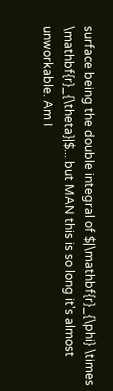surface being the double integral of $|\mathbf{r}_{\phi} \times \mathbf{r}_{\theta}|$... but MAN this is so long it's almost unworkable. Am I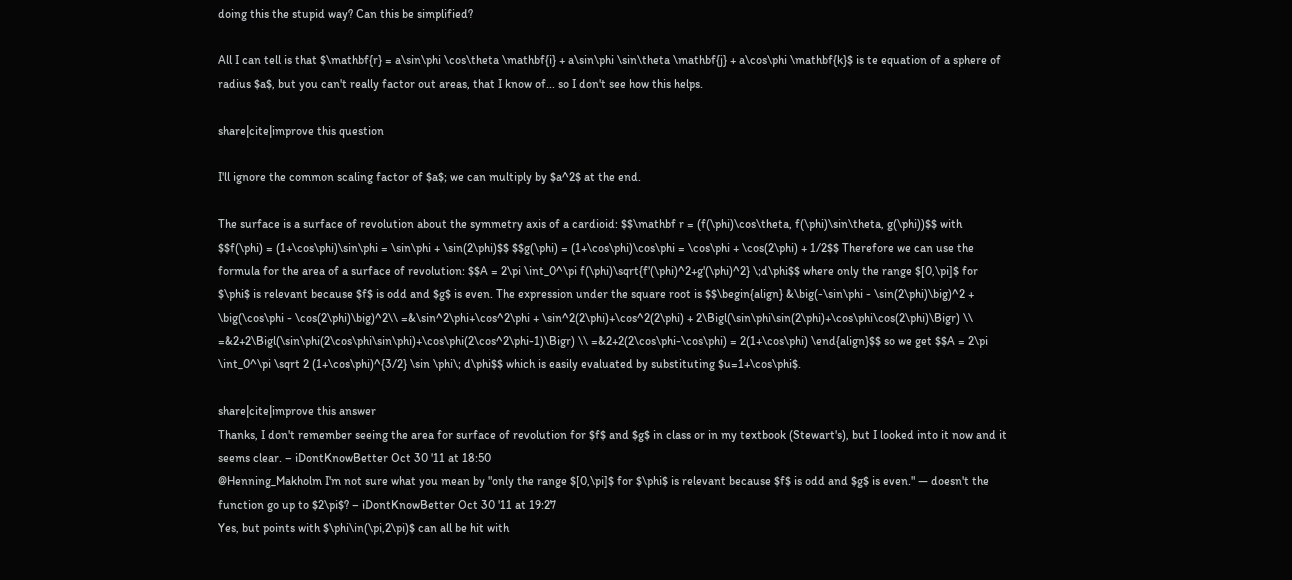doing this the stupid way? Can this be simplified?

All I can tell is that $\mathbf{r} = a\sin\phi \cos\theta \mathbf{i} + a\sin\phi \sin\theta \mathbf{j} + a\cos\phi \mathbf{k}$ is te equation of a sphere of radius $a$, but you can't really factor out areas, that I know of... so I don't see how this helps.

share|cite|improve this question

I'll ignore the common scaling factor of $a$; we can multiply by $a^2$ at the end.

The surface is a surface of revolution about the symmetry axis of a cardioid: $$\mathbf r = (f(\phi)\cos\theta, f(\phi)\sin\theta, g(\phi))$$ with $$f(\phi) = (1+\cos\phi)\sin\phi = \sin\phi + \sin(2\phi)$$ $$g(\phi) = (1+\cos\phi)\cos\phi = \cos\phi + \cos(2\phi) + 1/2$$ Therefore we can use the formula for the area of a surface of revolution: $$A = 2\pi \int_0^\pi f(\phi)\sqrt{f'(\phi)^2+g'(\phi)^2} \;d\phi$$ where only the range $[0,\pi]$ for $\phi$ is relevant because $f$ is odd and $g$ is even. The expression under the square root is $$\begin{align} &\big(-\sin\phi - \sin(2\phi)\big)^2 + \big(\cos\phi - \cos(2\phi)\big)^2\\ =&\sin^2\phi+\cos^2\phi + \sin^2(2\phi)+\cos^2(2\phi) + 2\Bigl(\sin\phi\sin(2\phi)+\cos\phi\cos(2\phi)\Bigr) \\ =&2+2\Bigl(\sin\phi(2\cos\phi\sin\phi)+\cos\phi(2\cos^2\phi-1)\Bigr) \\ =&2+2(2\cos\phi-\cos\phi) = 2(1+\cos\phi) \end{align}$$ so we get $$A = 2\pi \int_0^\pi \sqrt 2 (1+\cos\phi)^{3/2} \sin \phi\; d\phi$$ which is easily evaluated by substituting $u=1+\cos\phi$.

share|cite|improve this answer
Thanks, I don't remember seeing the area for surface of revolution for $f$ and $g$ in class or in my textbook (Stewart's), but I looked into it now and it seems clear. – iDontKnowBetter Oct 30 '11 at 18:50
@Henning_Makholm I'm not sure what you mean by "only the range $[0,\pi]$ for $\phi$ is relevant because $f$ is odd and $g$ is even." — doesn't the function go up to $2\pi$? – iDontKnowBetter Oct 30 '11 at 19:27
Yes, but points with $\phi\in(\pi,2\pi)$ can all be hit with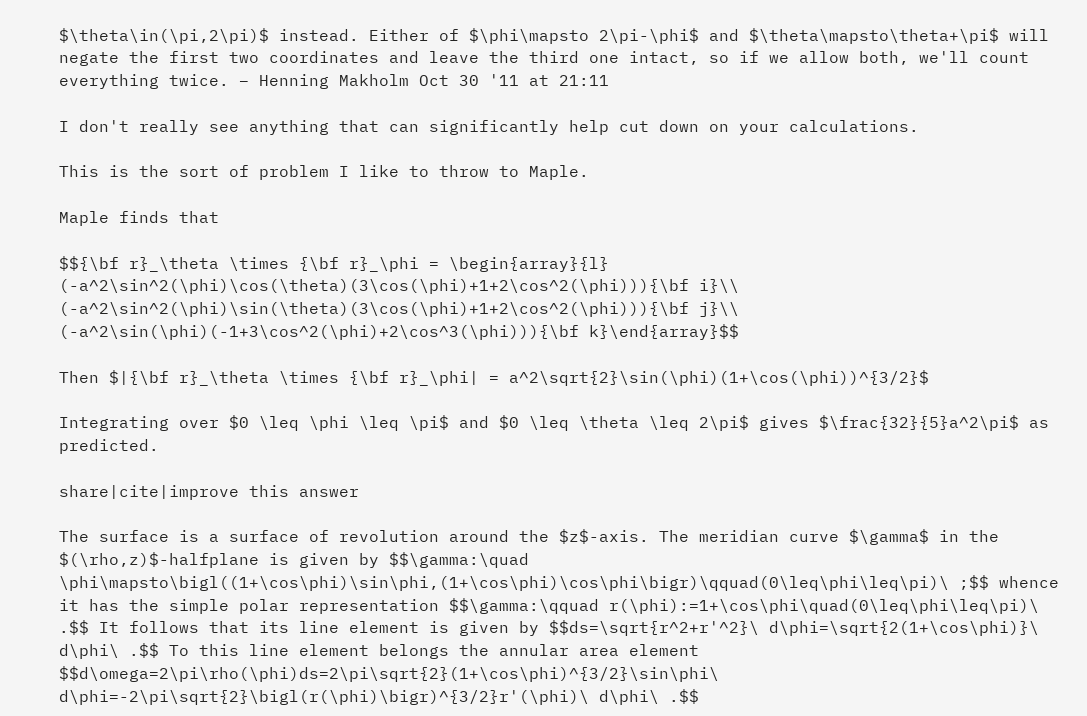$\theta\in(\pi,2\pi)$ instead. Either of $\phi\mapsto 2\pi-\phi$ and $\theta\mapsto\theta+\pi$ will negate the first two coordinates and leave the third one intact, so if we allow both, we'll count everything twice. – Henning Makholm Oct 30 '11 at 21:11

I don't really see anything that can significantly help cut down on your calculations.

This is the sort of problem I like to throw to Maple.

Maple finds that

$${\bf r}_\theta \times {\bf r}_\phi = \begin{array}{l} (-a^2\sin^2(\phi)\cos(\theta)(3\cos(\phi)+1+2\cos^2(\phi))){\bf i}\\ (-a^2\sin^2(\phi)\sin(\theta)(3\cos(\phi)+1+2\cos^2(\phi))){\bf j}\\ (-a^2\sin(\phi)(-1+3\cos^2(\phi)+2\cos^3(\phi))){\bf k}\end{array}$$

Then $|{\bf r}_\theta \times {\bf r}_\phi| = a^2\sqrt{2}\sin(\phi)(1+\cos(\phi))^{3/2}$

Integrating over $0 \leq \phi \leq \pi$ and $0 \leq \theta \leq 2\pi$ gives $\frac{32}{5}a^2\pi$ as predicted.

share|cite|improve this answer

The surface is a surface of revolution around the $z$-axis. The meridian curve $\gamma$ in the $(\rho,z)$-halfplane is given by $$\gamma:\quad \phi\mapsto\bigl((1+\cos\phi)\sin\phi,(1+\cos\phi)\cos\phi\bigr)\qquad(0\leq\phi\leq\pi)\ ;$$ whence it has the simple polar representation $$\gamma:\qquad r(\phi):=1+\cos\phi\quad(0\leq\phi\leq\pi)\ .$$ It follows that its line element is given by $$ds=\sqrt{r^2+r'^2}\ d\phi=\sqrt{2(1+\cos\phi)}\ d\phi\ .$$ To this line element belongs the annular area element $$d\omega=2\pi\rho(\phi)ds=2\pi\sqrt{2}(1+\cos\phi)^{3/2}\sin\phi\ d\phi=-2\pi\sqrt{2}\bigl(r(\phi)\bigr)^{3/2}r'(\phi)\ d\phi\ .$$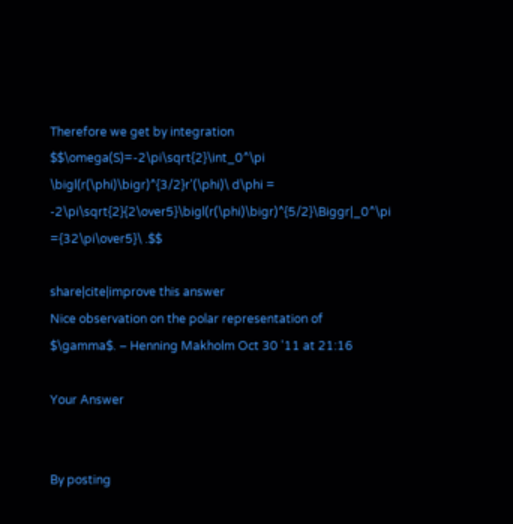Therefore we get by integration $$\omega(S)=-2\pi\sqrt{2}\int_0^\pi \bigl(r(\phi)\bigr)^{3/2}r'(\phi)\ d\phi = -2\pi\sqrt{2}{2\over5}\bigl(r(\phi)\bigr)^{5/2}\Biggr|_0^\pi ={32\pi\over5}\ .$$

share|cite|improve this answer
Nice observation on the polar representation of $\gamma$. – Henning Makholm Oct 30 '11 at 21:16

Your Answer


By posting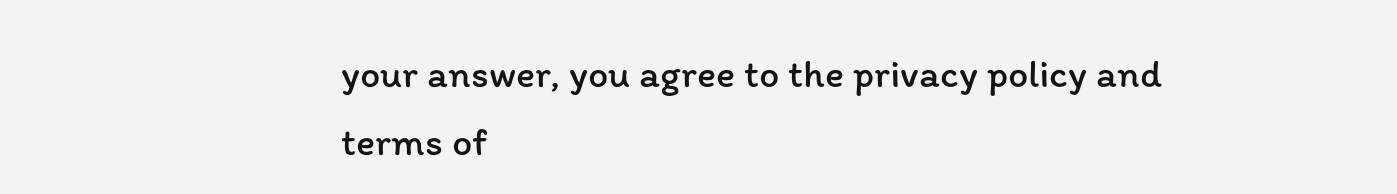your answer, you agree to the privacy policy and terms of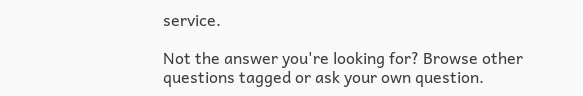service.

Not the answer you're looking for? Browse other questions tagged or ask your own question.